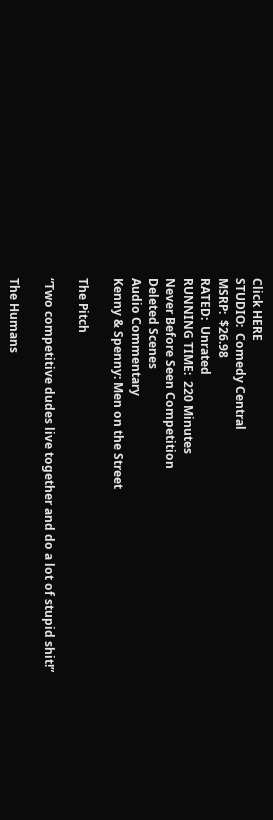Click HERE
STUDIO:  Comedy Central
MSRP:  $26.98
RATED:  Unrated
RUNNING TIME:  220 Minutes
Never Before Seen Competition
Deleted Scenes
Audio Commentary
Kenny & Spenny: Men on the Street

The Pitch

“Two competitive dudes live together and do a lot of stupid shit!”

The Humans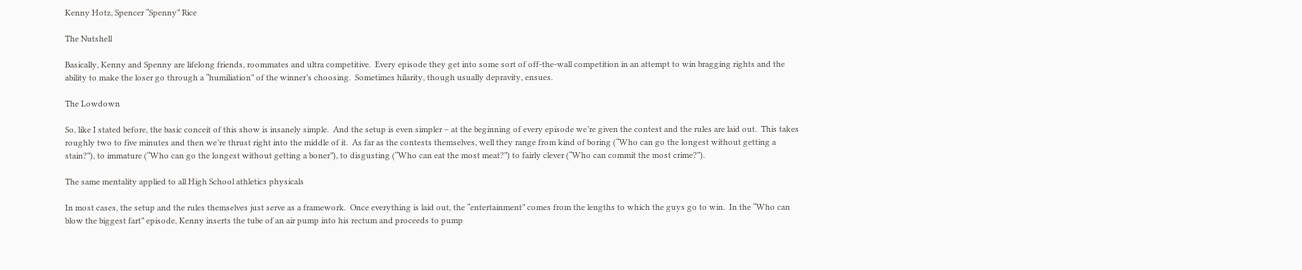Kenny Hotz, Spencer “Spenny” Rice

The Nutshell

Basically, Kenny and Spenny are lifelong friends, roommates and ultra competitive.  Every episode they get into some sort of off-the-wall competition in an attempt to win bragging rights and the ability to make the loser go through a “humiliation” of the winner’s choosing.  Sometimes hilarity, though usually depravity, ensues.

The Lowdown

So, like I stated before, the basic conceit of this show is insanely simple.  And the setup is even simpler – at the beginning of every episode we’re given the contest and the rules are laid out.  This takes roughly two to five minutes and then we’re thrust right into the middle of it.  As far as the contests themselves, well they range from kind of boring (“Who can go the longest without getting a stain?”), to immature (“Who can go the longest without getting a boner”), to disgusting (“Who can eat the most meat?”) to fairly clever (“Who can commit the most crime?”).

The same mentality applied to all High School athletics physicals

In most cases, the setup and the rules themselves just serve as a framework.  Once everything is laid out, the “entertainment” comes from the lengths to which the guys go to win.  In the “Who can blow the biggest fart” episode, Kenny inserts the tube of an air pump into his rectum and proceeds to pump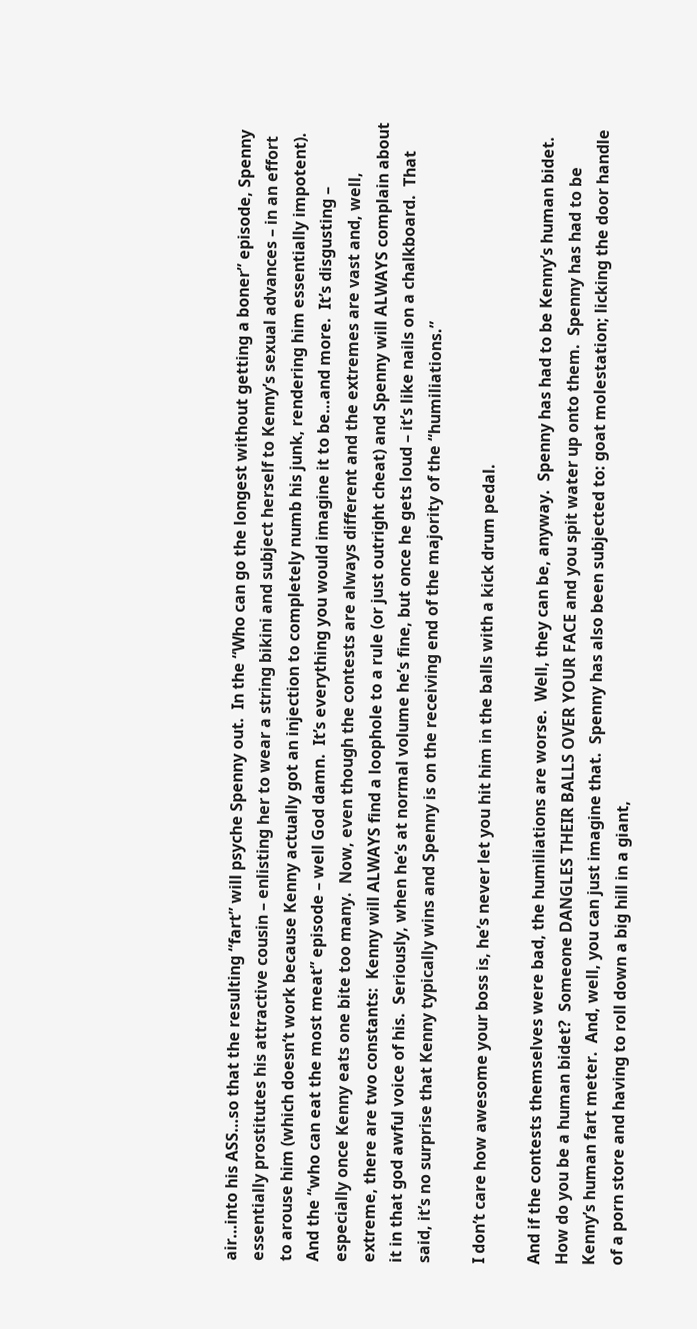air…into his ASS…so that the resulting “fart” will psyche Spenny out.  In the “Who can go the longest without getting a boner” episode, Spenny essentially prostitutes his attractive cousin – enlisting her to wear a string bikini and subject herself to Kenny’s sexual advances – in an effort to arouse him (which doesn‘t work because Kenny actually got an injection to completely numb his junk, rendering him essentially impotent).  And the “who can eat the most meat” episode – well God damn.  It’s everything you would imagine it to be…and more.  It’s disgusting – especially once Kenny eats one bite too many.  Now, even though the contests are always different and the extremes are vast and, well, extreme, there are two constants:  Kenny will ALWAYS find a loophole to a rule (or just outright cheat) and Spenny will ALWAYS complain about it in that god awful voice of his.  Seriously, when he’s at normal volume he’s fine, but once he gets loud – it’s like nails on a chalkboard.  That said, it’s no surprise that Kenny typically wins and Spenny is on the receiving end of the majority of the “humiliations.”

I don’t care how awesome your boss is, he’s never let you hit him in the balls with a kick drum pedal.

And if the contests themselves were bad, the humiliations are worse.  Well, they can be, anyway.  Spenny has had to be Kenny’s human bidet.  How do you be a human bidet?  Someone DANGLES THEIR BALLS OVER YOUR FACE and you spit water up onto them.  Spenny has had to be Kenny’s human fart meter.  And, well, you can just imagine that.  Spenny has also been subjected to: goat molestation; licking the door handle of a porn store and having to roll down a big hill in a giant,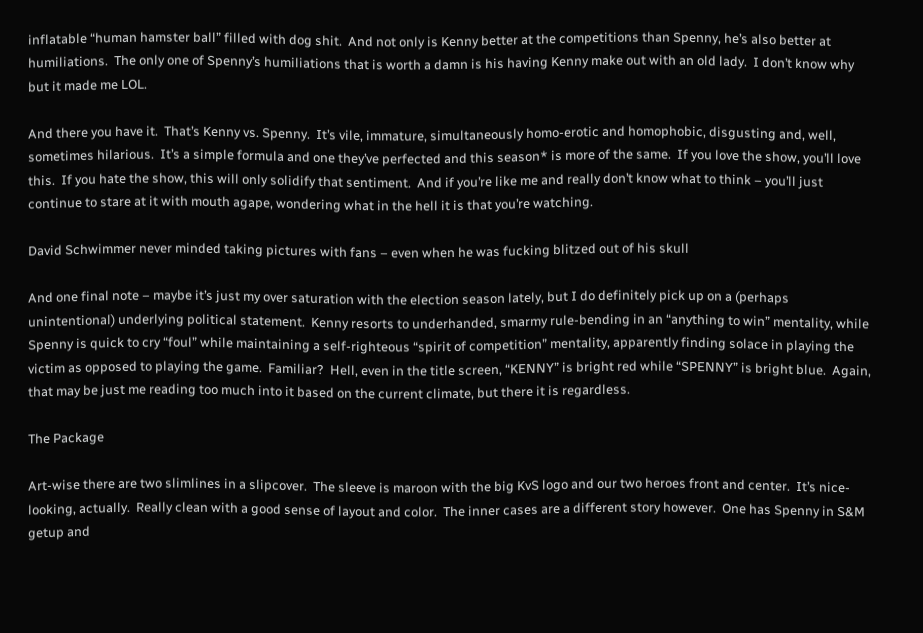inflatable “human hamster ball” filled with dog shit.  And not only is Kenny better at the competitions than Spenny, he’s also better at humiliations.  The only one of Spenny’s humiliations that is worth a damn is his having Kenny make out with an old lady.  I don’t know why but it made me LOL.

And there you have it.  That’s Kenny vs. Spenny.  It’s vile, immature, simultaneously homo-erotic and homophobic, disgusting and, well, sometimes hilarious.  It’s a simple formula and one they’ve perfected and this season* is more of the same.  If you love the show, you’ll love this.  If you hate the show, this will only solidify that sentiment.  And if you’re like me and really don’t know what to think – you’ll just continue to stare at it with mouth agape, wondering what in the hell it is that you’re watching.

David Schwimmer never minded taking pictures with fans – even when he was fucking blitzed out of his skull

And one final note – maybe it’s just my over saturation with the election season lately, but I do definitely pick up on a (perhaps unintentional) underlying political statement.  Kenny resorts to underhanded, smarmy rule-bending in an “anything to win” mentality, while Spenny is quick to cry “foul” while maintaining a self-righteous “spirit of competition” mentality, apparently finding solace in playing the victim as opposed to playing the game.  Familiar?  Hell, even in the title screen, “KENNY” is bright red while “SPENNY” is bright blue.  Again, that may be just me reading too much into it based on the current climate, but there it is regardless.

The Package

Art-wise there are two slimlines in a slipcover.  The sleeve is maroon with the big KvS logo and our two heroes front and center.  It’s nice-looking, actually.  Really clean with a good sense of layout and color.  The inner cases are a different story however.  One has Spenny in S&M getup and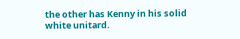the other has Kenny in his solid white unitard.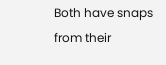Both have snaps from their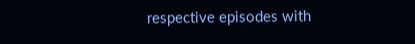respective episodes with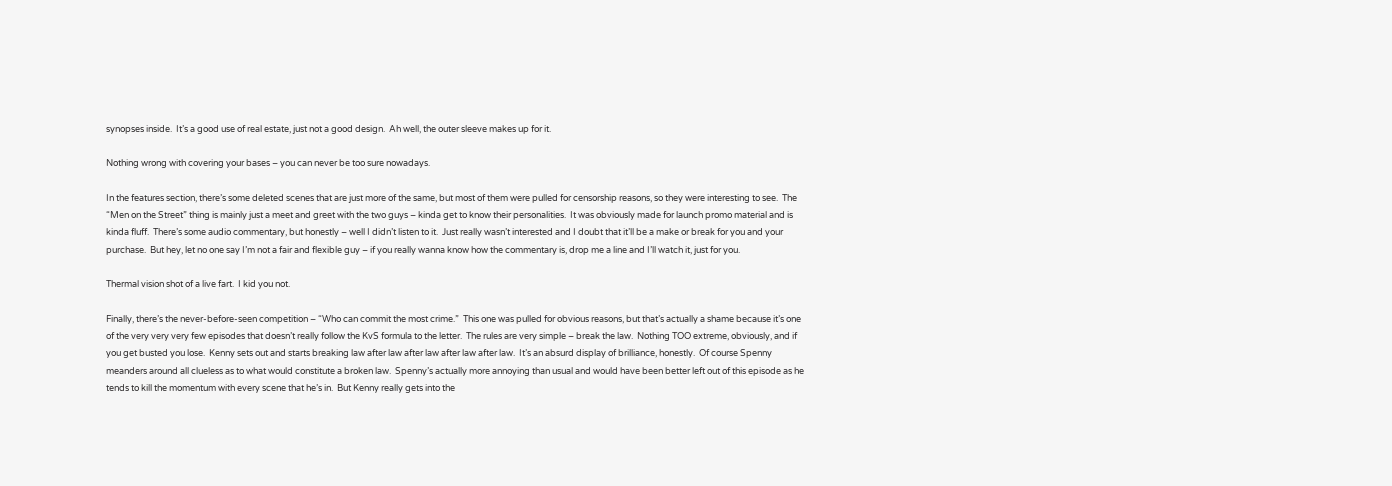synopses inside.  It’s a good use of real estate, just not a good design.  Ah well, the outer sleeve makes up for it.

Nothing wrong with covering your bases – you can never be too sure nowadays.

In the features section, there’s some deleted scenes that are just more of the same, but most of them were pulled for censorship reasons, so they were interesting to see.  The “Men on the Street” thing is mainly just a meet and greet with the two guys – kinda get to know their personalities.  It was obviously made for launch promo material and is kinda fluff.  There’s some audio commentary, but honestly – well I didn’t listen to it.  Just really wasn’t interested and I doubt that it’ll be a make or break for you and your purchase.  But hey, let no one say I’m not a fair and flexible guy – if you really wanna know how the commentary is, drop me a line and I’ll watch it, just for you.

Thermal vision shot of a live fart.  I kid you not.

Finally, there’s the never-before-seen competition – “Who can commit the most crime.”  This one was pulled for obvious reasons, but that’s actually a shame because it’s one of the very very very few episodes that doesn’t really follow the KvS formula to the letter.  The rules are very simple – break the law.  Nothing TOO extreme, obviously, and if you get busted you lose.  Kenny sets out and starts breaking law after law after law after law after law.  It’s an absurd display of brilliance, honestly.  Of course Spenny meanders around all clueless as to what would constitute a broken law.  Spenny’s actually more annoying than usual and would have been better left out of this episode as he tends to kill the momentum with every scene that he’s in.  But Kenny really gets into the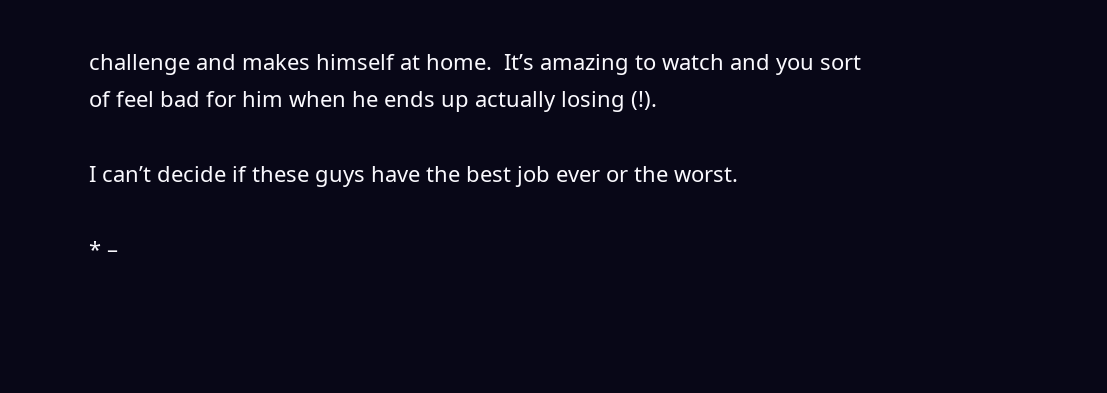challenge and makes himself at home.  It’s amazing to watch and you sort of feel bad for him when he ends up actually losing (!).

I can’t decide if these guys have the best job ever or the worst.

* –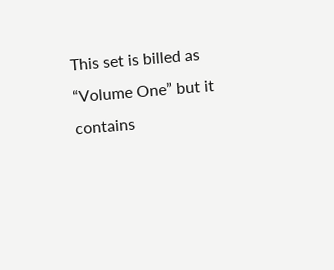This set is billed as “Volume One” but it contains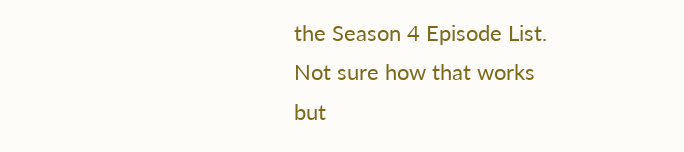the Season 4 Episode List.  Not sure how that works but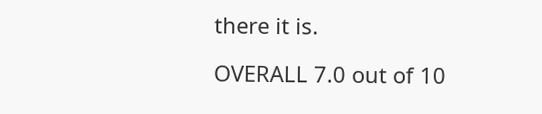there it is.

OVERALL 7.0 out of 10